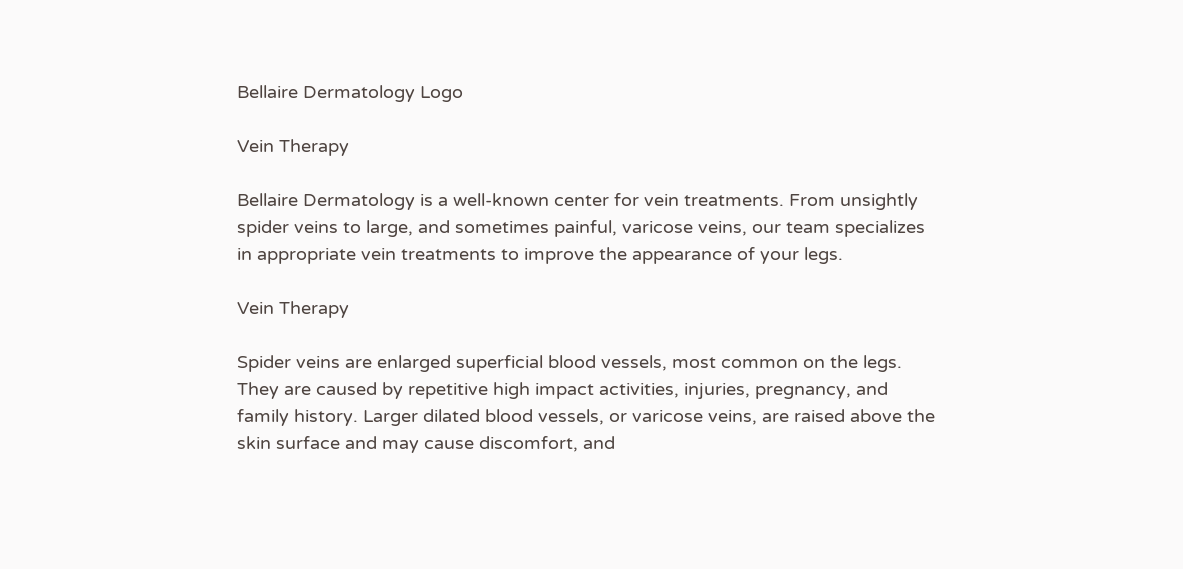Bellaire Dermatology Logo

Vein Therapy

Bellaire Dermatology is a well-known center for vein treatments. From unsightly spider veins to large, and sometimes painful, varicose veins, our team specializes in appropriate vein treatments to improve the appearance of your legs.

Vein Therapy

Spider veins are enlarged superficial blood vessels, most common on the legs. They are caused by repetitive high impact activities, injuries, pregnancy, and family history. Larger dilated blood vessels, or varicose veins, are raised above the skin surface and may cause discomfort, and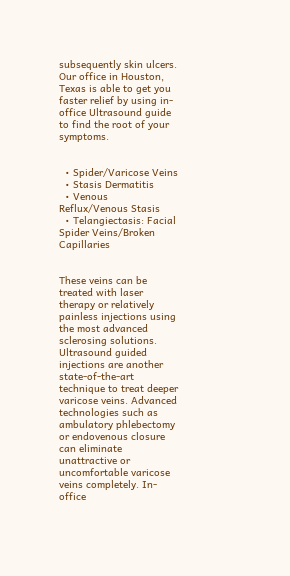subsequently skin ulcers. Our office in Houston, Texas is able to get you faster relief by using in-office Ultrasound guide to find the root of your symptoms.


  • Spider/Varicose Veins
  • Stasis Dermatitis
  • Venous Reflux/Venous Stasis
  • Telangiectasis: Facial Spider Veins/Broken Capillaries


These veins can be treated with laser therapy or relatively painless injections using the most advanced sclerosing solutions. Ultrasound guided injections are another state-of-the-art technique to treat deeper varicose veins. Advanced technologies such as ambulatory phlebectomy or endovenous closure can eliminate unattractive or uncomfortable varicose veins completely. In-office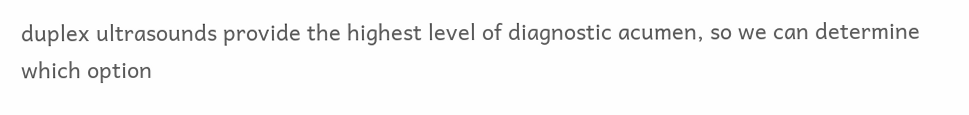duplex ultrasounds provide the highest level of diagnostic acumen, so we can determine which option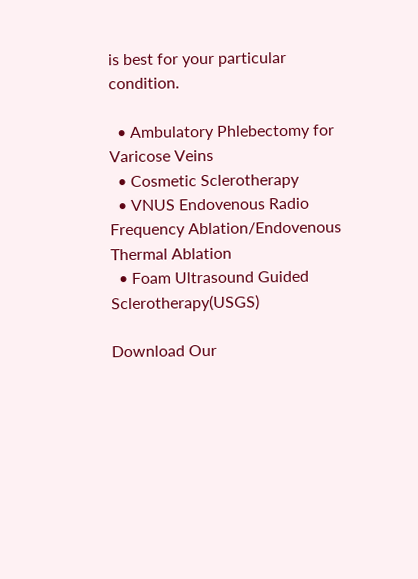is best for your particular condition.

  • Ambulatory Phlebectomy for Varicose Veins
  • Cosmetic Sclerotherapy
  • VNUS Endovenous Radio Frequency Ablation/Endovenous Thermal Ablation
  • Foam Ultrasound Guided Sclerotherapy(USGS)

Download Our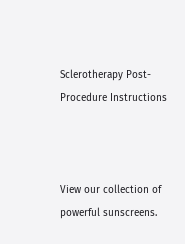Sclerotherapy Post-Procedure Instructions



View our collection of powerful sunscreens.